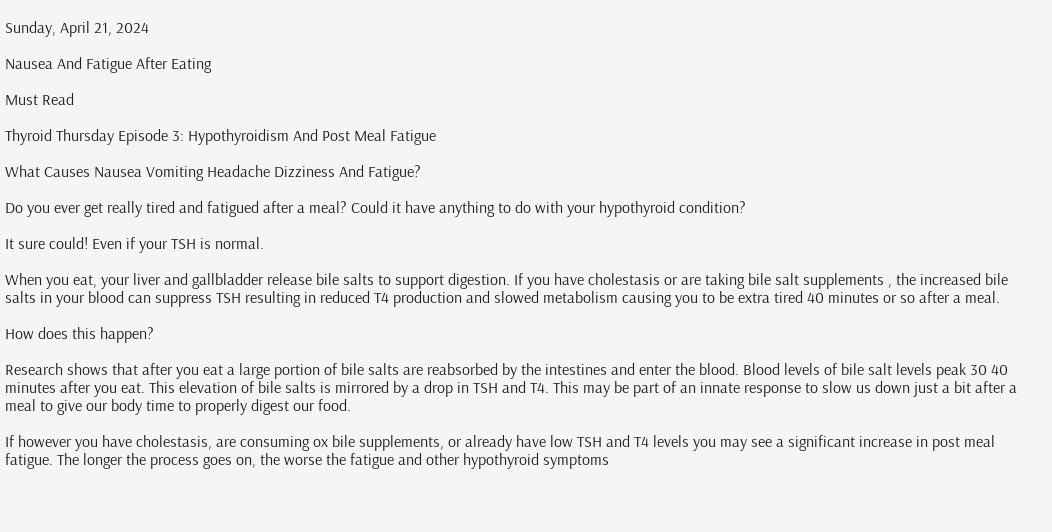Sunday, April 21, 2024

Nausea And Fatigue After Eating

Must Read

Thyroid Thursday Episode 3: Hypothyroidism And Post Meal Fatigue

What Causes Nausea Vomiting Headache Dizziness And Fatigue?

Do you ever get really tired and fatigued after a meal? Could it have anything to do with your hypothyroid condition?

It sure could! Even if your TSH is normal.

When you eat, your liver and gallbladder release bile salts to support digestion. If you have cholestasis or are taking bile salt supplements , the increased bile salts in your blood can suppress TSH resulting in reduced T4 production and slowed metabolism causing you to be extra tired 40 minutes or so after a meal.

How does this happen?

Research shows that after you eat a large portion of bile salts are reabsorbed by the intestines and enter the blood. Blood levels of bile salt levels peak 30 40 minutes after you eat. This elevation of bile salts is mirrored by a drop in TSH and T4. This may be part of an innate response to slow us down just a bit after a meal to give our body time to properly digest our food.

If however you have cholestasis, are consuming ox bile supplements, or already have low TSH and T4 levels you may see a significant increase in post meal fatigue. The longer the process goes on, the worse the fatigue and other hypothyroid symptoms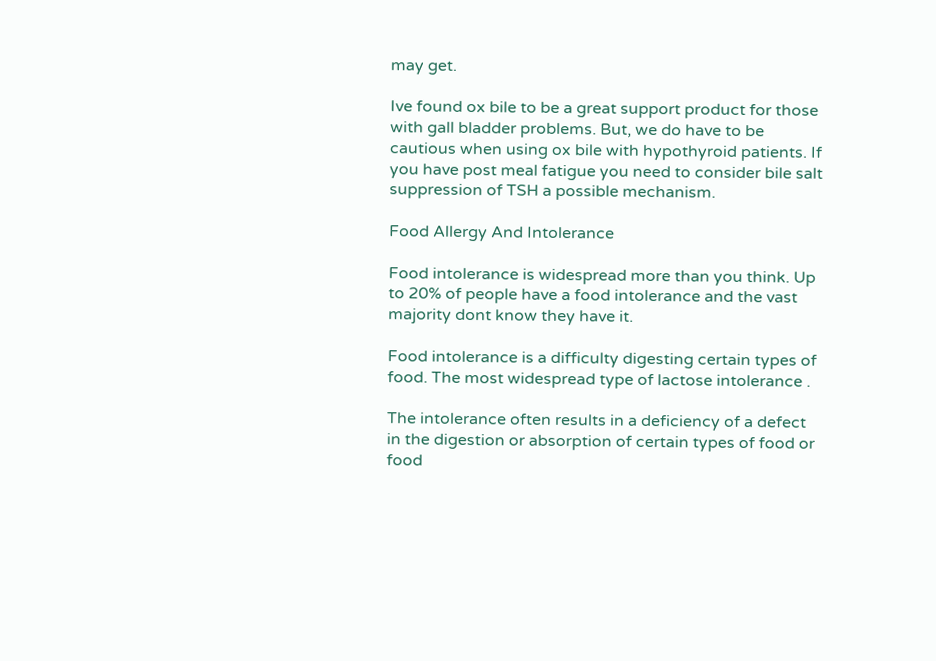may get.

Ive found ox bile to be a great support product for those with gall bladder problems. But, we do have to be cautious when using ox bile with hypothyroid patients. If you have post meal fatigue you need to consider bile salt suppression of TSH a possible mechanism.

Food Allergy And Intolerance

Food intolerance is widespread more than you think. Up to 20% of people have a food intolerance and the vast majority dont know they have it.

Food intolerance is a difficulty digesting certain types of food. The most widespread type of lactose intolerance .

The intolerance often results in a deficiency of a defect in the digestion or absorption of certain types of food or food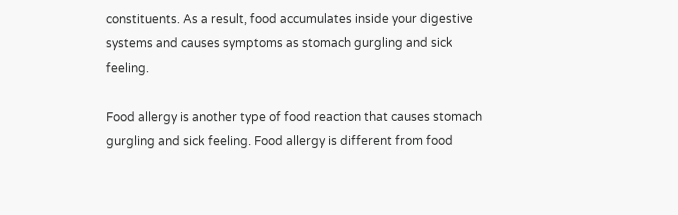constituents. As a result, food accumulates inside your digestive systems and causes symptoms as stomach gurgling and sick feeling.

Food allergy is another type of food reaction that causes stomach gurgling and sick feeling. Food allergy is different from food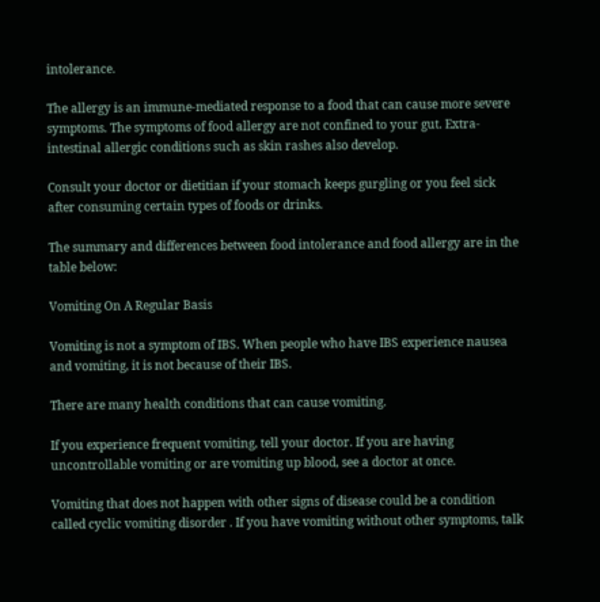intolerance.

The allergy is an immune-mediated response to a food that can cause more severe symptoms. The symptoms of food allergy are not confined to your gut. Extra-intestinal allergic conditions such as skin rashes also develop.

Consult your doctor or dietitian if your stomach keeps gurgling or you feel sick after consuming certain types of foods or drinks.

The summary and differences between food intolerance and food allergy are in the table below:

Vomiting On A Regular Basis

Vomiting is not a symptom of IBS. When people who have IBS experience nausea and vomiting, it is not because of their IBS.

There are many health conditions that can cause vomiting.

If you experience frequent vomiting, tell your doctor. If you are having uncontrollable vomiting or are vomiting up blood, see a doctor at once.

Vomiting that does not happen with other signs of disease could be a condition called cyclic vomiting disorder . If you have vomiting without other symptoms, talk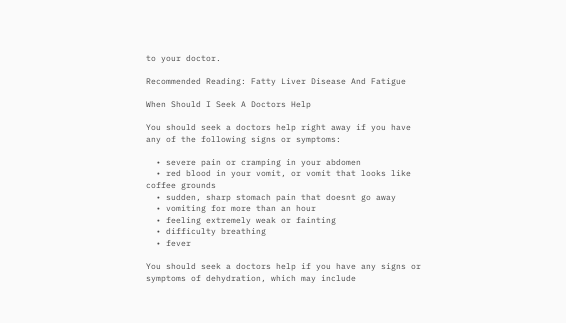to your doctor.

Recommended Reading: Fatty Liver Disease And Fatigue

When Should I Seek A Doctors Help

You should seek a doctors help right away if you have any of the following signs or symptoms:

  • severe pain or cramping in your abdomen
  • red blood in your vomit, or vomit that looks like coffee grounds
  • sudden, sharp stomach pain that doesnt go away
  • vomiting for more than an hour
  • feeling extremely weak or fainting
  • difficulty breathing
  • fever

You should seek a doctors help if you have any signs or symptoms of dehydration, which may include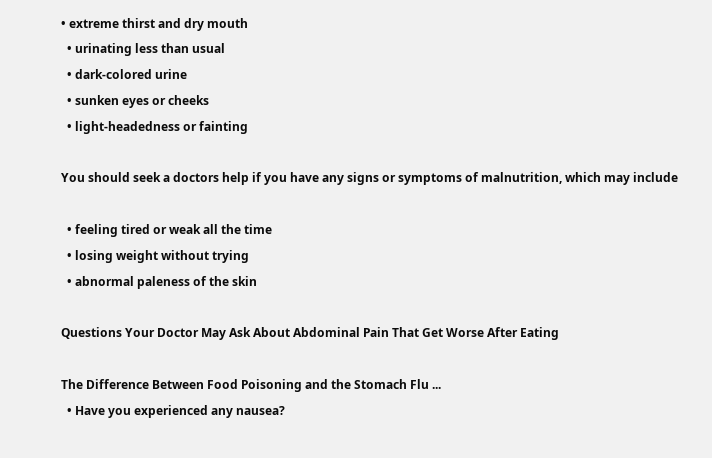• extreme thirst and dry mouth
  • urinating less than usual
  • dark-colored urine
  • sunken eyes or cheeks
  • light-headedness or fainting

You should seek a doctors help if you have any signs or symptoms of malnutrition, which may include

  • feeling tired or weak all the time
  • losing weight without trying
  • abnormal paleness of the skin

Questions Your Doctor May Ask About Abdominal Pain That Get Worse After Eating

The Difference Between Food Poisoning and the Stomach Flu ...
  • Have you experienced any nausea?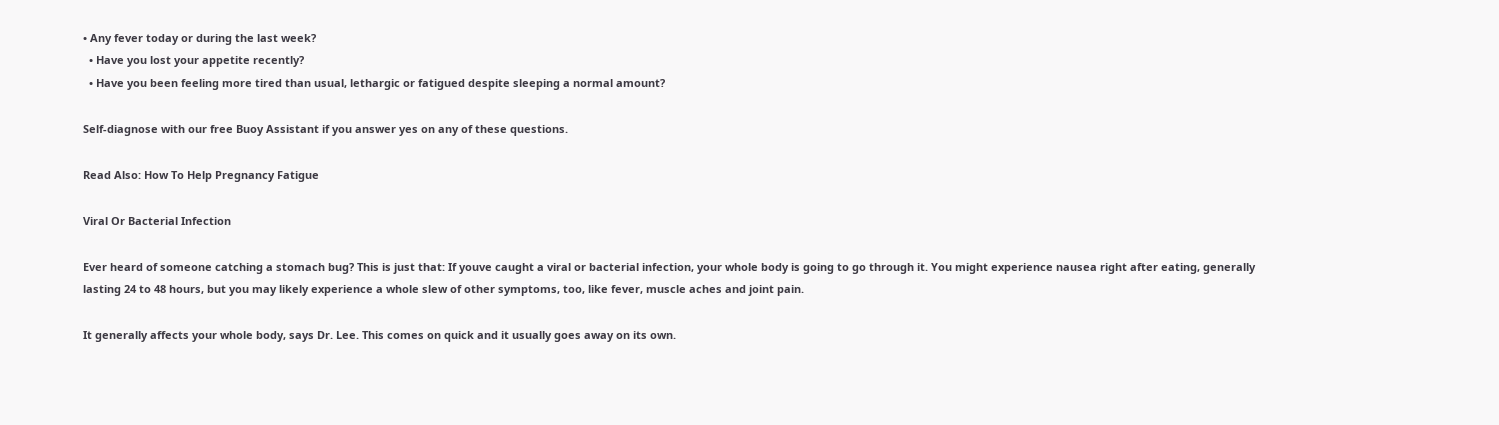• Any fever today or during the last week?
  • Have you lost your appetite recently?
  • Have you been feeling more tired than usual, lethargic or fatigued despite sleeping a normal amount?

Self-diagnose with our free Buoy Assistant if you answer yes on any of these questions.

Read Also: How To Help Pregnancy Fatigue

Viral Or Bacterial Infection

Ever heard of someone catching a stomach bug? This is just that: If youve caught a viral or bacterial infection, your whole body is going to go through it. You might experience nausea right after eating, generally lasting 24 to 48 hours, but you may likely experience a whole slew of other symptoms, too, like fever, muscle aches and joint pain.

It generally affects your whole body, says Dr. Lee. This comes on quick and it usually goes away on its own.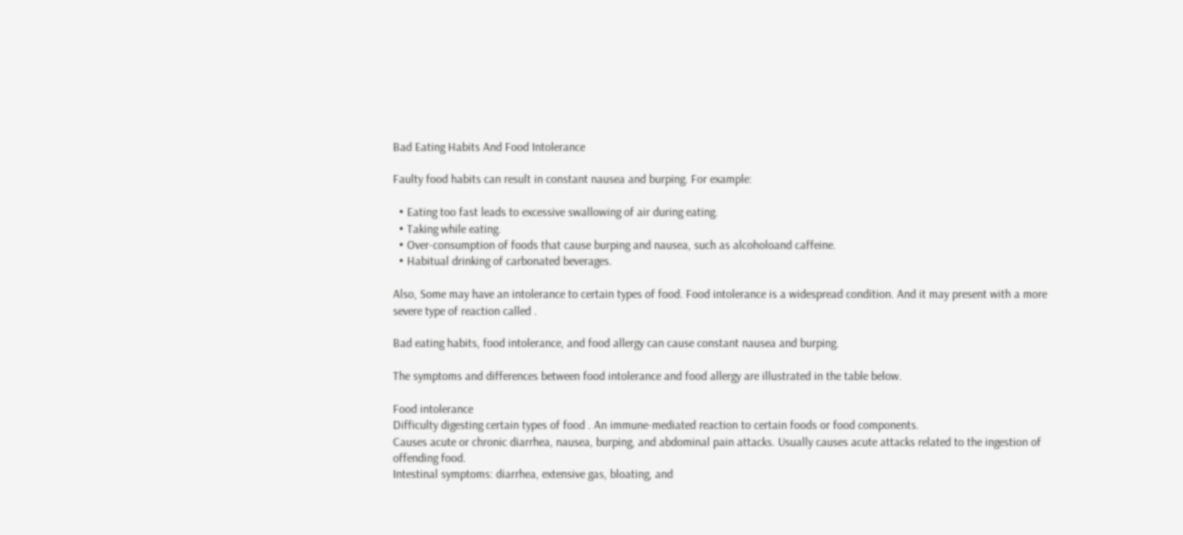Bad Eating Habits And Food Intolerance

Faulty food habits can result in constant nausea and burping. For example:

  • Eating too fast leads to excessive swallowing of air during eating.
  • Taking while eating.
  • Over-consumption of foods that cause burping and nausea, such as alcoholoand caffeine.
  • Habitual drinking of carbonated beverages.

Also, Some may have an intolerance to certain types of food. Food intolerance is a widespread condition. And it may present with a more severe type of reaction called .

Bad eating habits, food intolerance, and food allergy can cause constant nausea and burping.

The symptoms and differences between food intolerance and food allergy are illustrated in the table below.

Food intolerance
Difficulty digesting certain types of food . An immune-mediated reaction to certain foods or food components.
Causes acute or chronic diarrhea, nausea, burping, and abdominal pain attacks. Usually causes acute attacks related to the ingestion of offending food.
Intestinal symptoms: diarrhea, extensive gas, bloating, and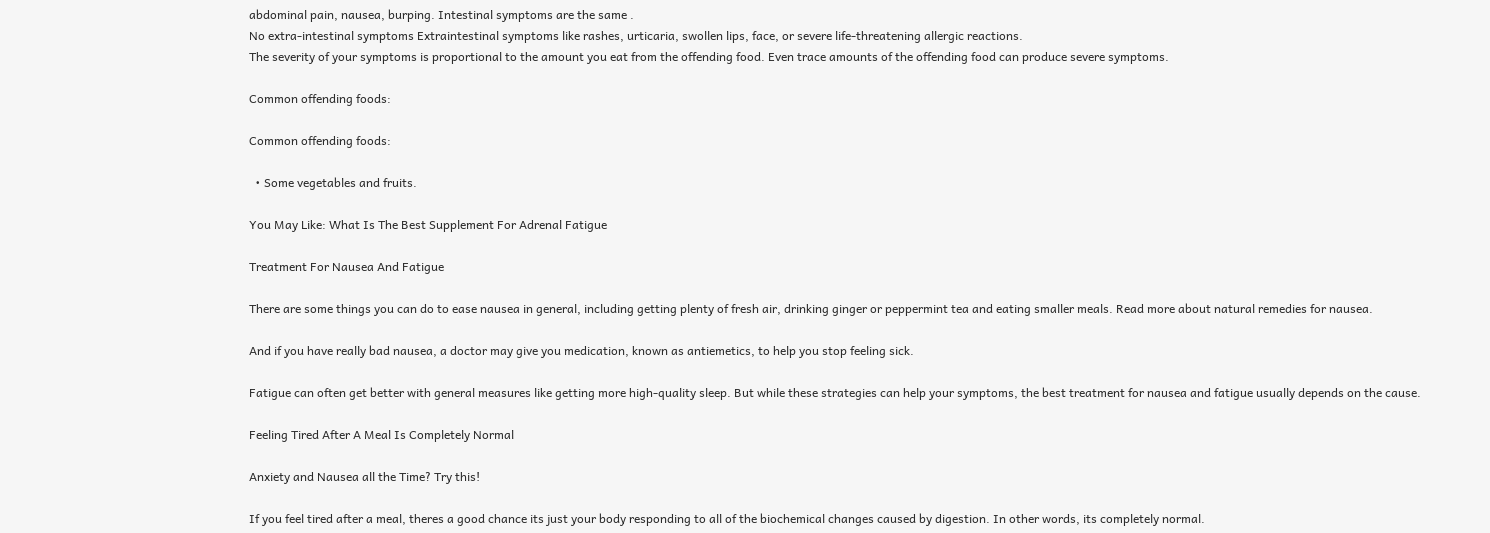abdominal pain, nausea, burping. Intestinal symptoms are the same .
No extra-intestinal symptoms Extraintestinal symptoms like rashes, urticaria, swollen lips, face, or severe life-threatening allergic reactions.
The severity of your symptoms is proportional to the amount you eat from the offending food. Even trace amounts of the offending food can produce severe symptoms.

Common offending foods:

Common offending foods:

  • Some vegetables and fruits.

You May Like: What Is The Best Supplement For Adrenal Fatigue

Treatment For Nausea And Fatigue

There are some things you can do to ease nausea in general, including getting plenty of fresh air, drinking ginger or peppermint tea and eating smaller meals. Read more about natural remedies for nausea.

And if you have really bad nausea, a doctor may give you medication, known as antiemetics, to help you stop feeling sick.

Fatigue can often get better with general measures like getting more high-quality sleep. But while these strategies can help your symptoms, the best treatment for nausea and fatigue usually depends on the cause.

Feeling Tired After A Meal Is Completely Normal

Anxiety and Nausea all the Time? Try this!

If you feel tired after a meal, theres a good chance its just your body responding to all of the biochemical changes caused by digestion. In other words, its completely normal.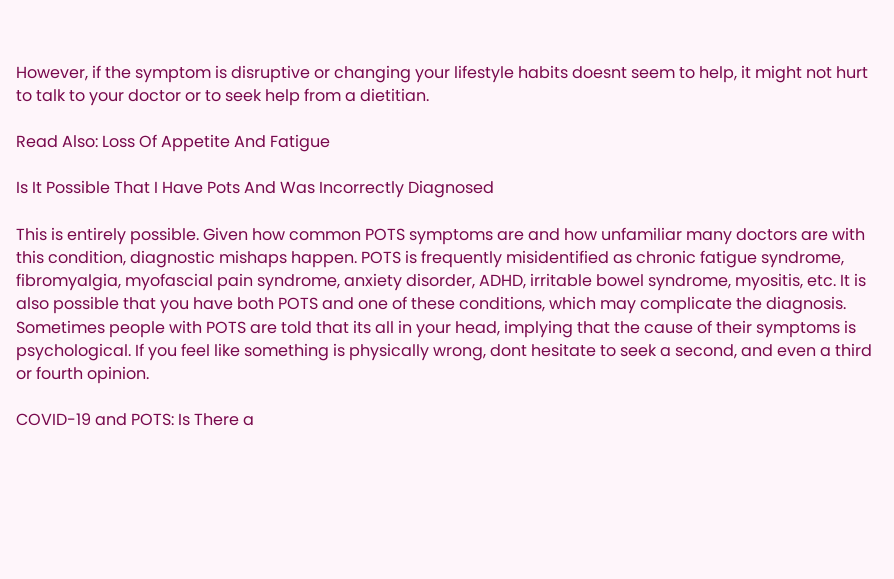However, if the symptom is disruptive or changing your lifestyle habits doesnt seem to help, it might not hurt to talk to your doctor or to seek help from a dietitian.

Read Also: Loss Of Appetite And Fatigue

Is It Possible That I Have Pots And Was Incorrectly Diagnosed

This is entirely possible. Given how common POTS symptoms are and how unfamiliar many doctors are with this condition, diagnostic mishaps happen. POTS is frequently misidentified as chronic fatigue syndrome, fibromyalgia, myofascial pain syndrome, anxiety disorder, ADHD, irritable bowel syndrome, myositis, etc. It is also possible that you have both POTS and one of these conditions, which may complicate the diagnosis. Sometimes people with POTS are told that its all in your head, implying that the cause of their symptoms is psychological. If you feel like something is physically wrong, dont hesitate to seek a second, and even a third or fourth opinion.

COVID-19 and POTS: Is There a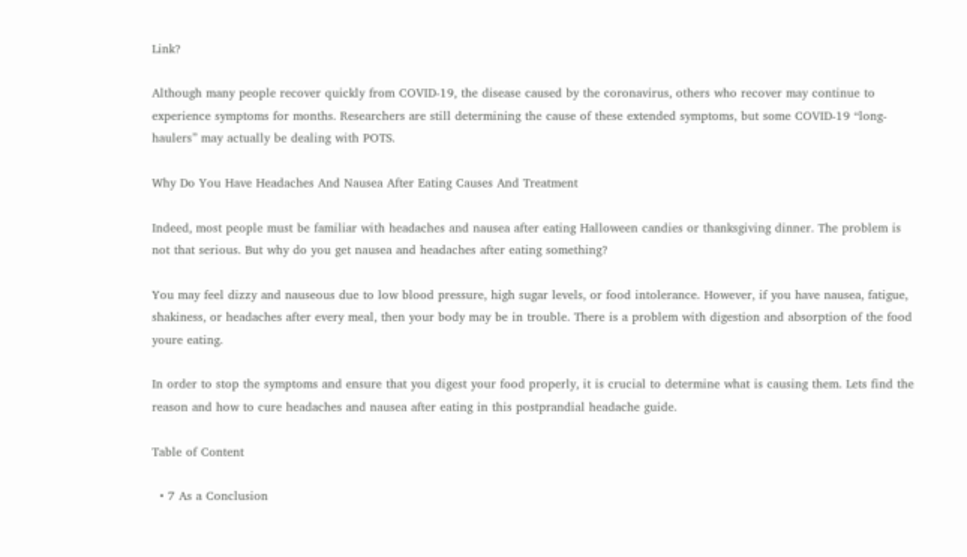Link?

Although many people recover quickly from COVID-19, the disease caused by the coronavirus, others who recover may continue to experience symptoms for months. Researchers are still determining the cause of these extended symptoms, but some COVID-19 “long-haulers” may actually be dealing with POTS.

Why Do You Have Headaches And Nausea After Eating Causes And Treatment

Indeed, most people must be familiar with headaches and nausea after eating Halloween candies or thanksgiving dinner. The problem is not that serious. But why do you get nausea and headaches after eating something?

You may feel dizzy and nauseous due to low blood pressure, high sugar levels, or food intolerance. However, if you have nausea, fatigue, shakiness, or headaches after every meal, then your body may be in trouble. There is a problem with digestion and absorption of the food youre eating.

In order to stop the symptoms and ensure that you digest your food properly, it is crucial to determine what is causing them. Lets find the reason and how to cure headaches and nausea after eating in this postprandial headache guide.

Table of Content

  • 7 As a Conclusion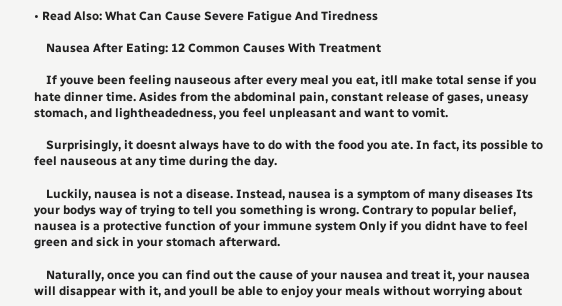• Read Also: What Can Cause Severe Fatigue And Tiredness

    Nausea After Eating: 12 Common Causes With Treatment

    If youve been feeling nauseous after every meal you eat, itll make total sense if you hate dinner time. Asides from the abdominal pain, constant release of gases, uneasy stomach, and lightheadedness, you feel unpleasant and want to vomit.

    Surprisingly, it doesnt always have to do with the food you ate. In fact, its possible to feel nauseous at any time during the day.

    Luckily, nausea is not a disease. Instead, nausea is a symptom of many diseases Its your bodys way of trying to tell you something is wrong. Contrary to popular belief, nausea is a protective function of your immune system Only if you didnt have to feel green and sick in your stomach afterward.

    Naturally, once you can find out the cause of your nausea and treat it, your nausea will disappear with it, and youll be able to enjoy your meals without worrying about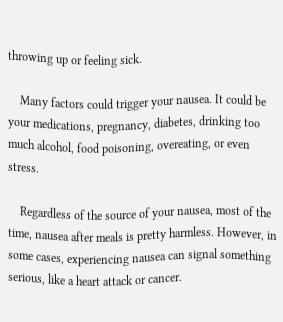throwing up or feeling sick.

    Many factors could trigger your nausea. It could be your medications, pregnancy, diabetes, drinking too much alcohol, food poisoning, overeating, or even stress.

    Regardless of the source of your nausea, most of the time, nausea after meals is pretty harmless. However, in some cases, experiencing nausea can signal something serious, like a heart attack or cancer.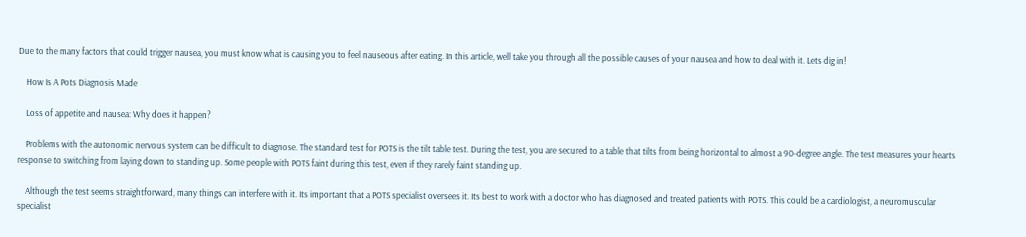Due to the many factors that could trigger nausea, you must know what is causing you to feel nauseous after eating. In this article, well take you through all the possible causes of your nausea and how to deal with it. Lets dig in!

    How Is A Pots Diagnosis Made

    Loss of appetite and nausea: Why does it happen?

    Problems with the autonomic nervous system can be difficult to diagnose. The standard test for POTS is the tilt table test. During the test, you are secured to a table that tilts from being horizontal to almost a 90-degree angle. The test measures your hearts response to switching from laying down to standing up. Some people with POTS faint during this test, even if they rarely faint standing up.

    Although the test seems straightforward, many things can interfere with it. Its important that a POTS specialist oversees it. Its best to work with a doctor who has diagnosed and treated patients with POTS. This could be a cardiologist, a neuromuscular specialist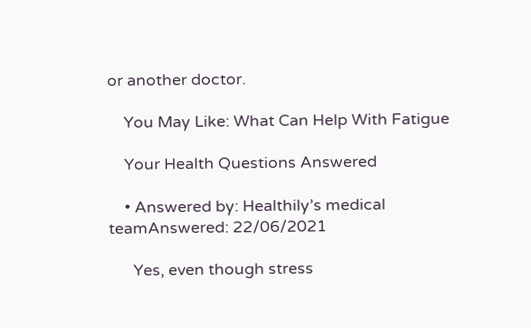or another doctor.

    You May Like: What Can Help With Fatigue

    Your Health Questions Answered

    • Answered by: Healthily’s medical teamAnswered: 22/06/2021

      Yes, even though stress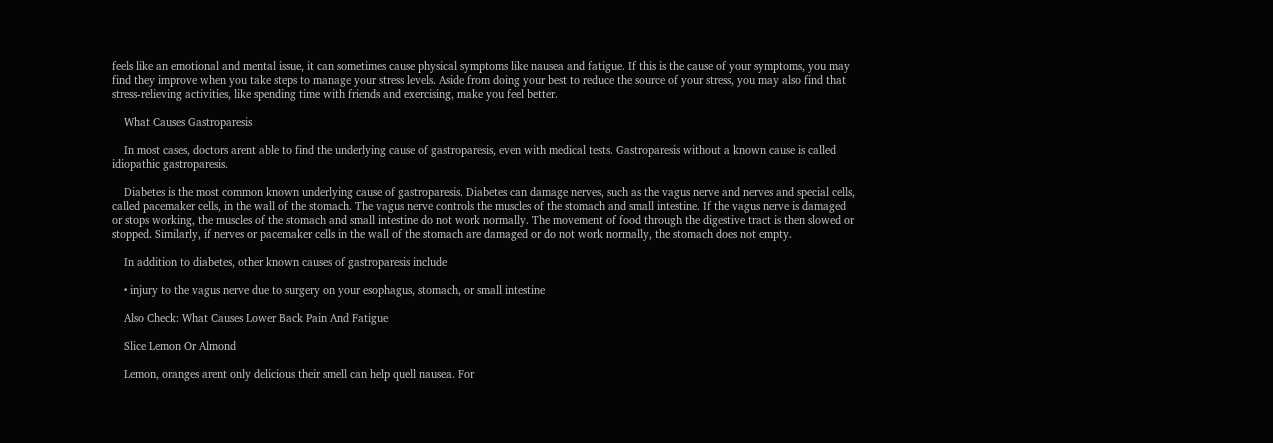feels like an emotional and mental issue, it can sometimes cause physical symptoms like nausea and fatigue. If this is the cause of your symptoms, you may find they improve when you take steps to manage your stress levels. Aside from doing your best to reduce the source of your stress, you may also find that stress-relieving activities, like spending time with friends and exercising, make you feel better.

    What Causes Gastroparesis

    In most cases, doctors arent able to find the underlying cause of gastroparesis, even with medical tests. Gastroparesis without a known cause is called idiopathic gastroparesis.

    Diabetes is the most common known underlying cause of gastroparesis. Diabetes can damage nerves, such as the vagus nerve and nerves and special cells, called pacemaker cells, in the wall of the stomach. The vagus nerve controls the muscles of the stomach and small intestine. If the vagus nerve is damaged or stops working, the muscles of the stomach and small intestine do not work normally. The movement of food through the digestive tract is then slowed or stopped. Similarly, if nerves or pacemaker cells in the wall of the stomach are damaged or do not work normally, the stomach does not empty.

    In addition to diabetes, other known causes of gastroparesis include

    • injury to the vagus nerve due to surgery on your esophagus, stomach, or small intestine

    Also Check: What Causes Lower Back Pain And Fatigue

    Slice Lemon Or Almond

    Lemon, oranges arent only delicious their smell can help quell nausea. For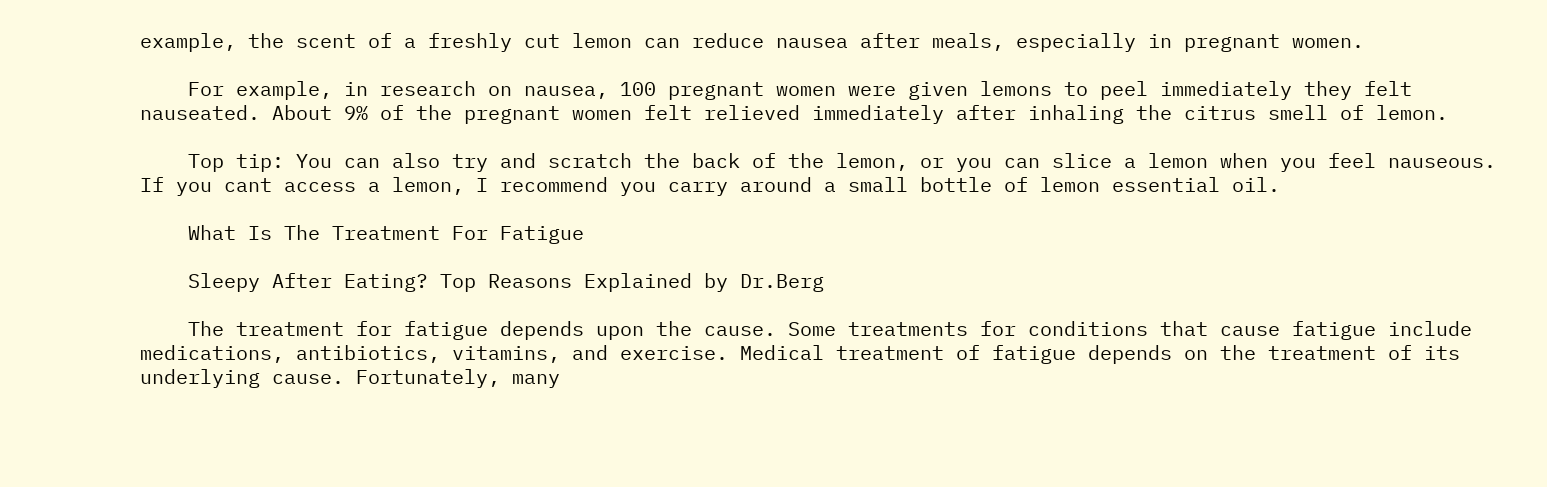example, the scent of a freshly cut lemon can reduce nausea after meals, especially in pregnant women.

    For example, in research on nausea, 100 pregnant women were given lemons to peel immediately they felt nauseated. About 9% of the pregnant women felt relieved immediately after inhaling the citrus smell of lemon.

    Top tip: You can also try and scratch the back of the lemon, or you can slice a lemon when you feel nauseous. If you cant access a lemon, I recommend you carry around a small bottle of lemon essential oil.

    What Is The Treatment For Fatigue

    Sleepy After Eating? Top Reasons Explained by Dr.Berg

    The treatment for fatigue depends upon the cause. Some treatments for conditions that cause fatigue include medications, antibiotics, vitamins, and exercise. Medical treatment of fatigue depends on the treatment of its underlying cause. Fortunately, many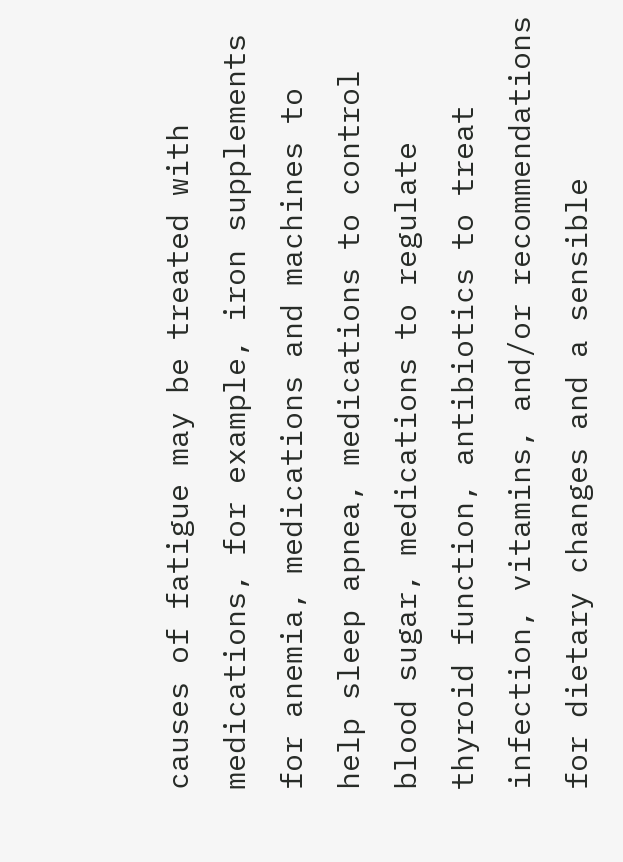causes of fatigue may be treated with medications, for example, iron supplements for anemia, medications and machines to help sleep apnea, medications to control blood sugar, medications to regulate thyroid function, antibiotics to treat infection, vitamins, and/or recommendations for dietary changes and a sensible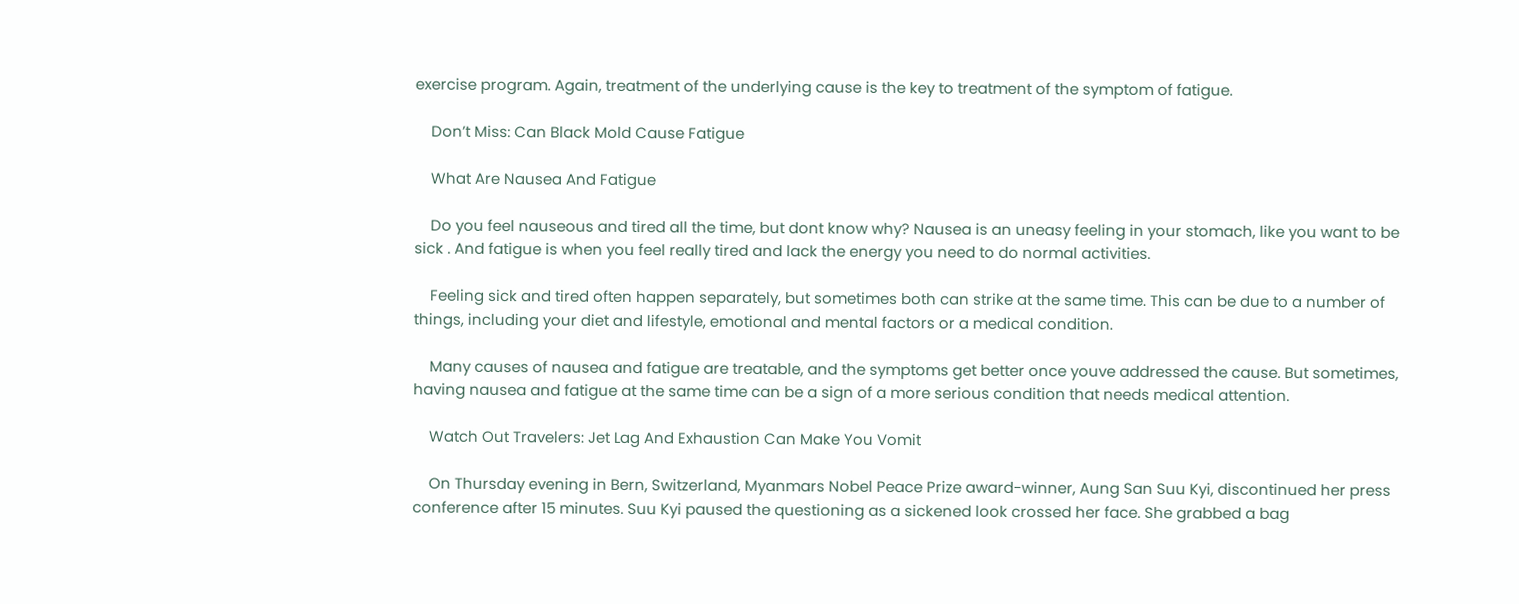exercise program. Again, treatment of the underlying cause is the key to treatment of the symptom of fatigue.

    Don’t Miss: Can Black Mold Cause Fatigue

    What Are Nausea And Fatigue

    Do you feel nauseous and tired all the time, but dont know why? Nausea is an uneasy feeling in your stomach, like you want to be sick . And fatigue is when you feel really tired and lack the energy you need to do normal activities.

    Feeling sick and tired often happen separately, but sometimes both can strike at the same time. This can be due to a number of things, including your diet and lifestyle, emotional and mental factors or a medical condition.

    Many causes of nausea and fatigue are treatable, and the symptoms get better once youve addressed the cause. But sometimes, having nausea and fatigue at the same time can be a sign of a more serious condition that needs medical attention.

    Watch Out Travelers: Jet Lag And Exhaustion Can Make You Vomit

    On Thursday evening in Bern, Switzerland, Myanmars Nobel Peace Prize award-winner, Aung San Suu Kyi, discontinued her press conference after 15 minutes. Suu Kyi paused the questioning as a sickened look crossed her face. She grabbed a bag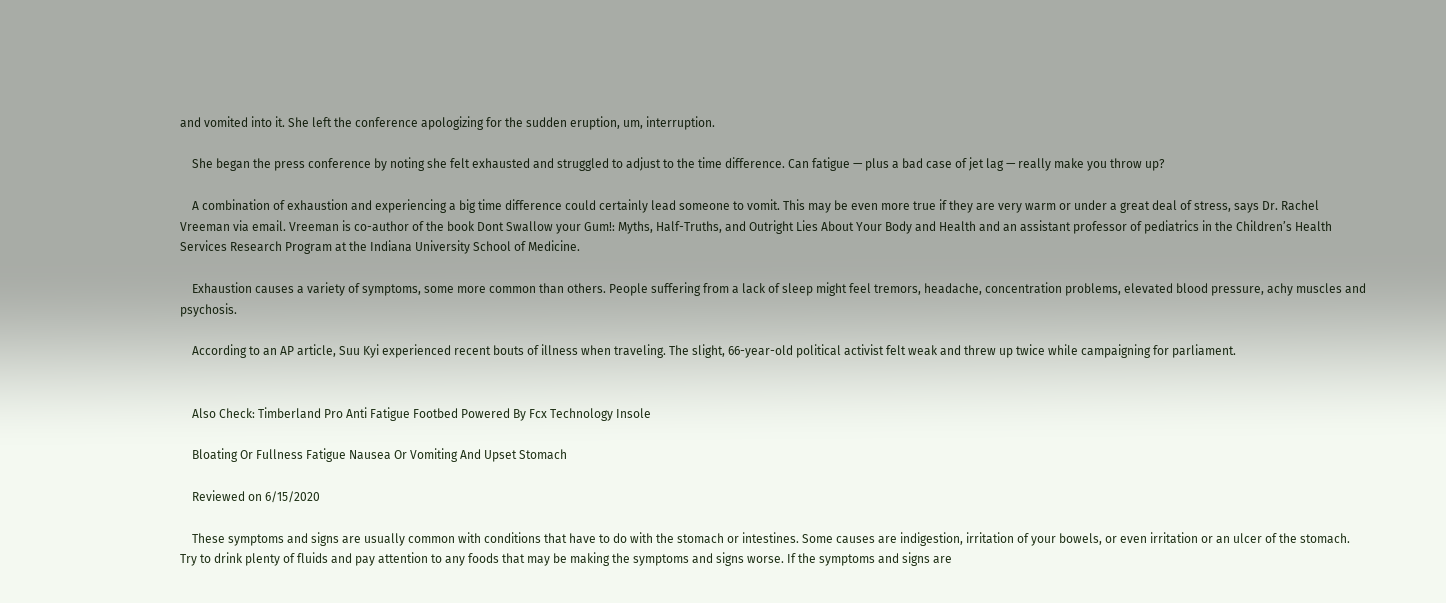and vomited into it. She left the conference apologizing for the sudden eruption, um, interruption.

    She began the press conference by noting she felt exhausted and struggled to adjust to the time difference. Can fatigue — plus a bad case of jet lag — really make you throw up?

    A combination of exhaustion and experiencing a big time difference could certainly lead someone to vomit. This may be even more true if they are very warm or under a great deal of stress, says Dr. Rachel Vreeman via email. Vreeman is co-author of the book Dont Swallow your Gum!: Myths, Half-Truths, and Outright Lies About Your Body and Health and an assistant professor of pediatrics in the Children’s Health Services Research Program at the Indiana University School of Medicine.

    Exhaustion causes a variety of symptoms, some more common than others. People suffering from a lack of sleep might feel tremors, headache, concentration problems, elevated blood pressure, achy muscles and psychosis.

    According to an AP article, Suu Kyi experienced recent bouts of illness when traveling. The slight, 66-year-old political activist felt weak and threw up twice while campaigning for parliament.


    Also Check: Timberland Pro Anti Fatigue Footbed Powered By Fcx Technology Insole

    Bloating Or Fullness Fatigue Nausea Or Vomiting And Upset Stomach

    Reviewed on 6/15/2020

    These symptoms and signs are usually common with conditions that have to do with the stomach or intestines. Some causes are indigestion, irritation of your bowels, or even irritation or an ulcer of the stomach. Try to drink plenty of fluids and pay attention to any foods that may be making the symptoms and signs worse. If the symptoms and signs are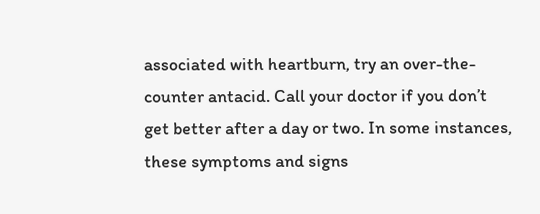associated with heartburn, try an over-the-counter antacid. Call your doctor if you don’t get better after a day or two. In some instances, these symptoms and signs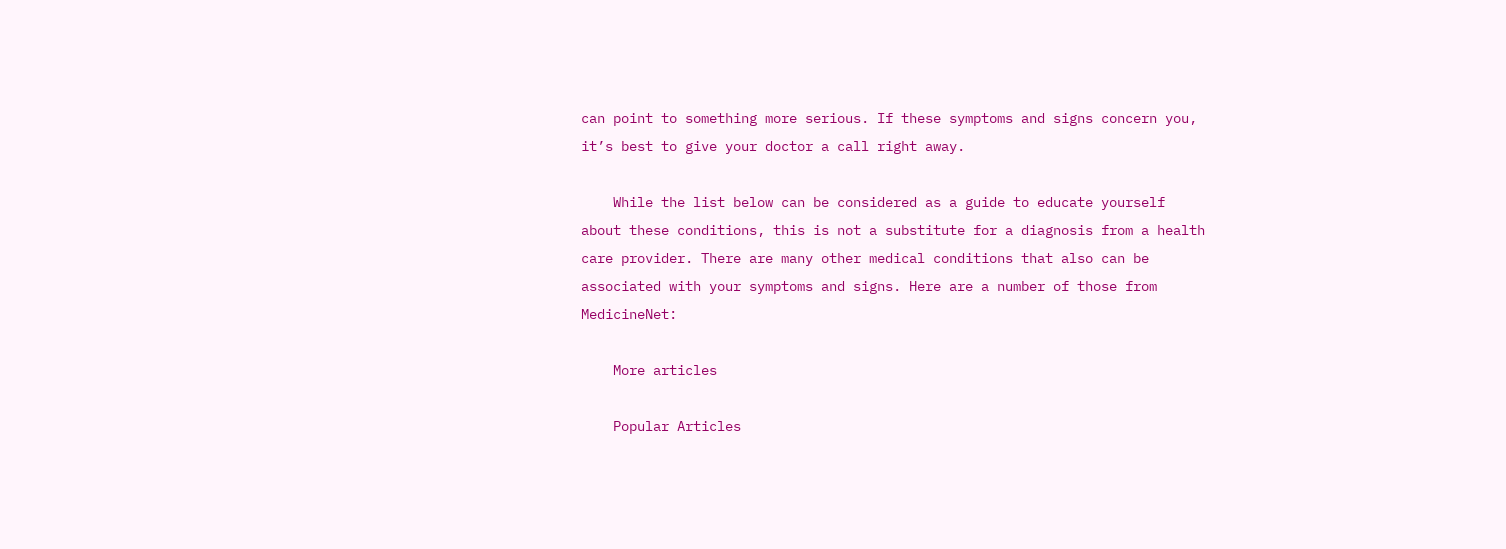can point to something more serious. If these symptoms and signs concern you, it’s best to give your doctor a call right away.

    While the list below can be considered as a guide to educate yourself about these conditions, this is not a substitute for a diagnosis from a health care provider. There are many other medical conditions that also can be associated with your symptoms and signs. Here are a number of those from MedicineNet:

    More articles

    Popular Articles